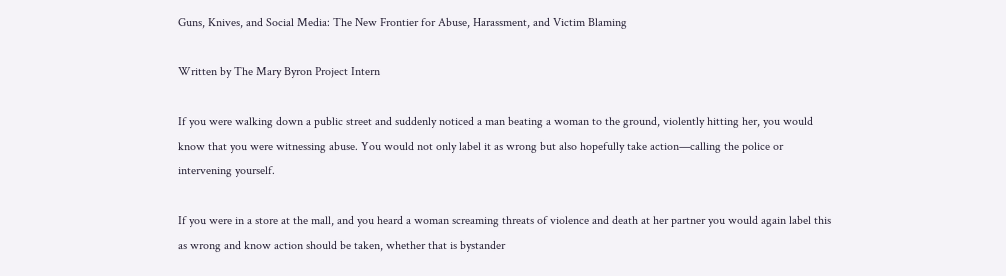Guns, Knives, and Social Media: The New Frontier for Abuse, Harassment, and Victim Blaming

Written by The Mary Byron Project Intern

If you were walking down a public street and suddenly noticed a man beating a woman to the ground, violently hitting her, you would know that you were witnessing abuse. You would not only label it as wrong but also hopefully take action—calling the police or intervening yourself.

If you were in a store at the mall, and you heard a woman screaming threats of violence and death at her partner you would again label this as wrong and know action should be taken, whether that is bystander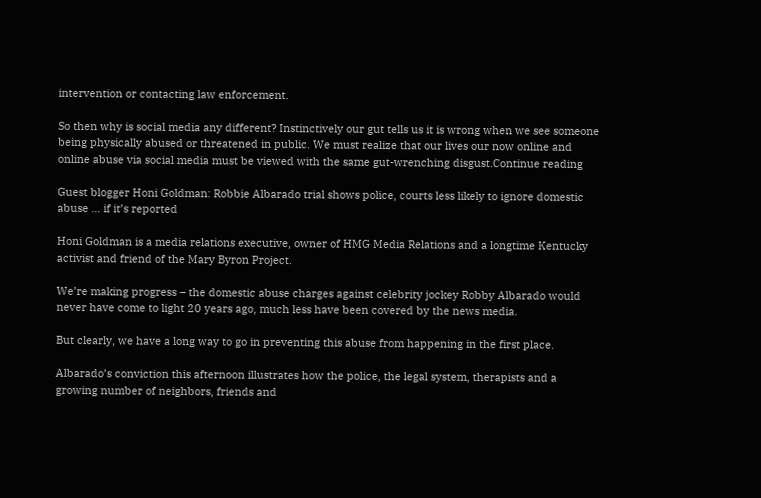intervention or contacting law enforcement.

So then why is social media any different? Instinctively our gut tells us it is wrong when we see someone being physically abused or threatened in public. We must realize that our lives our now online and online abuse via social media must be viewed with the same gut-wrenching disgust.Continue reading

Guest blogger Honi Goldman: Robbie Albarado trial shows police, courts less likely to ignore domestic abuse … if it’s reported

Honi Goldman is a media relations executive, owner of HMG Media Relations and a longtime Kentucky activist and friend of the Mary Byron Project.

We’re making progress – the domestic abuse charges against celebrity jockey Robby Albarado would never have come to light 20 years ago, much less have been covered by the news media.

But clearly, we have a long way to go in preventing this abuse from happening in the first place.

Albarado’s conviction this afternoon illustrates how the police, the legal system, therapists and a growing number of neighbors, friends and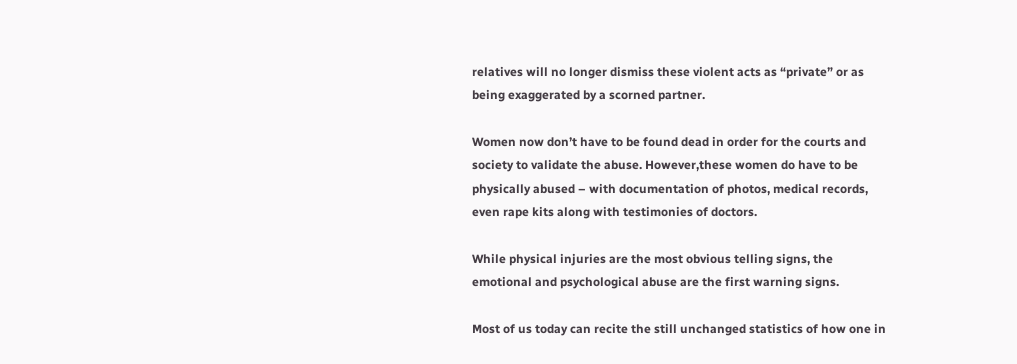relatives will no longer dismiss these violent acts as “private” or as being exaggerated by a scorned partner.

Women now don’t have to be found dead in order for the courts and society to validate the abuse. However,these women do have to be physically abused – with documentation of photos, medical records, even rape kits along with testimonies of doctors.

While physical injuries are the most obvious telling signs, the emotional and psychological abuse are the first warning signs.

Most of us today can recite the still unchanged statistics of how one in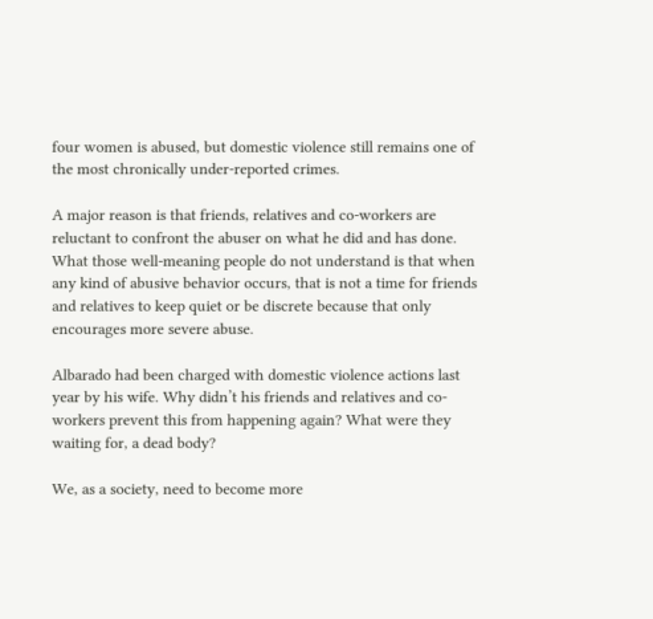four women is abused, but domestic violence still remains one of the most chronically under-reported crimes.

A major reason is that friends, relatives and co-workers are reluctant to confront the abuser on what he did and has done. What those well-meaning people do not understand is that when any kind of abusive behavior occurs, that is not a time for friends and relatives to keep quiet or be discrete because that only encourages more severe abuse.

Albarado had been charged with domestic violence actions last year by his wife. Why didn’t his friends and relatives and co-workers prevent this from happening again? What were they waiting for, a dead body?

We, as a society, need to become more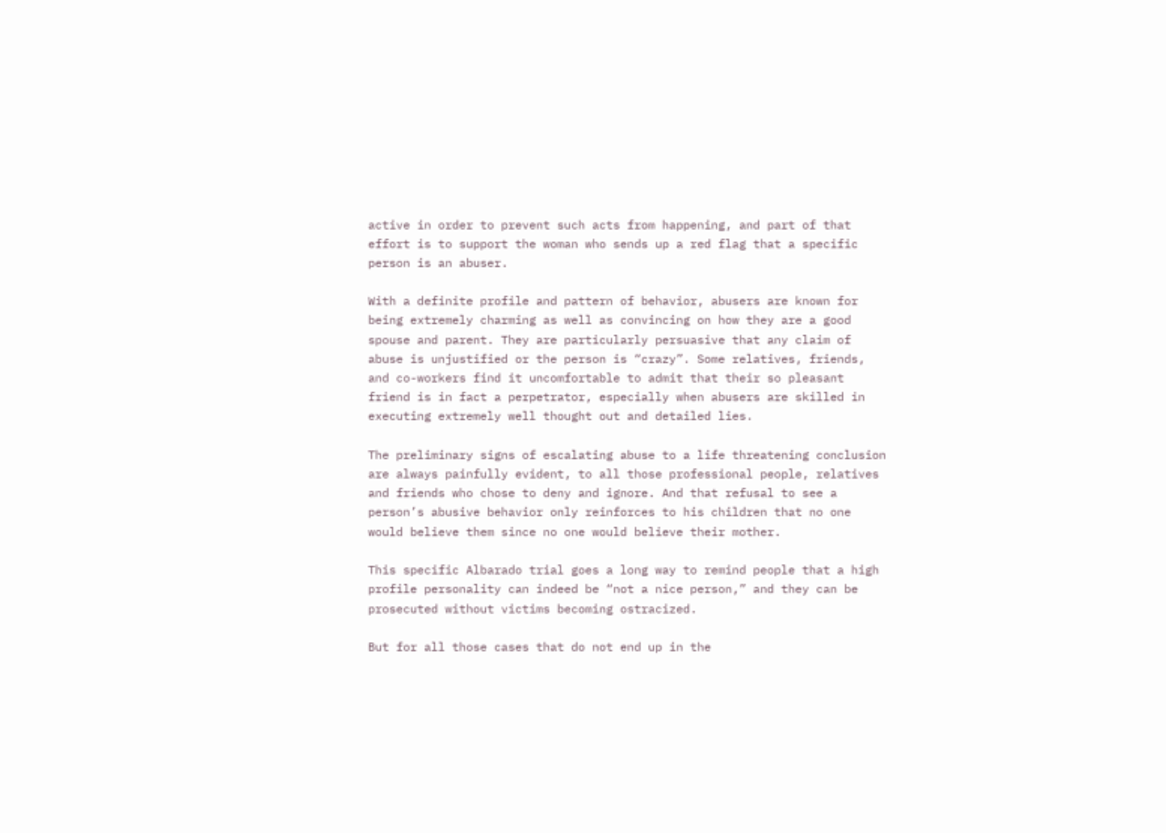active in order to prevent such acts from happening, and part of that effort is to support the woman who sends up a red flag that a specific person is an abuser.

With a definite profile and pattern of behavior, abusers are known for being extremely charming as well as convincing on how they are a good spouse and parent. They are particularly persuasive that any claim of abuse is unjustified or the person is “crazy”. Some relatives, friends, and co-workers find it uncomfortable to admit that their so pleasant friend is in fact a perpetrator, especially when abusers are skilled in executing extremely well thought out and detailed lies.

The preliminary signs of escalating abuse to a life threatening conclusion are always painfully evident, to all those professional people, relatives and friends who chose to deny and ignore. And that refusal to see a person’s abusive behavior only reinforces to his children that no one would believe them since no one would believe their mother.

This specific Albarado trial goes a long way to remind people that a high profile personality can indeed be “not a nice person,” and they can be prosecuted without victims becoming ostracized.

But for all those cases that do not end up in the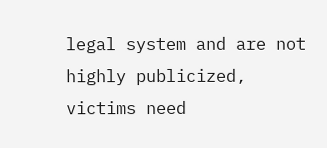legal system and are not highly publicized, victims need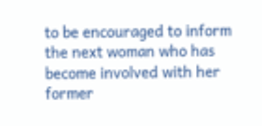to be encouraged to inform the next woman who has become involved with her former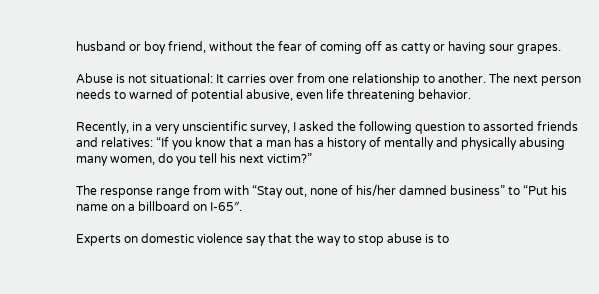husband or boy friend, without the fear of coming off as catty or having sour grapes.

Abuse is not situational: It carries over from one relationship to another. The next person needs to warned of potential abusive, even life threatening behavior.

Recently, in a very unscientific survey, I asked the following question to assorted friends and relatives: “If you know that a man has a history of mentally and physically abusing many women, do you tell his next victim?”

The response range from with “Stay out, none of his/her damned business” to “Put his name on a billboard on I-65″.

Experts on domestic violence say that the way to stop abuse is to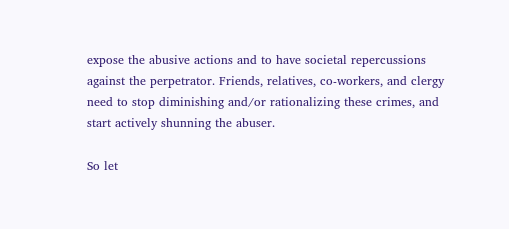expose the abusive actions and to have societal repercussions against the perpetrator. Friends, relatives, co-workers, and clergy need to stop diminishing and/or rationalizing these crimes, and start actively shunning the abuser.

So let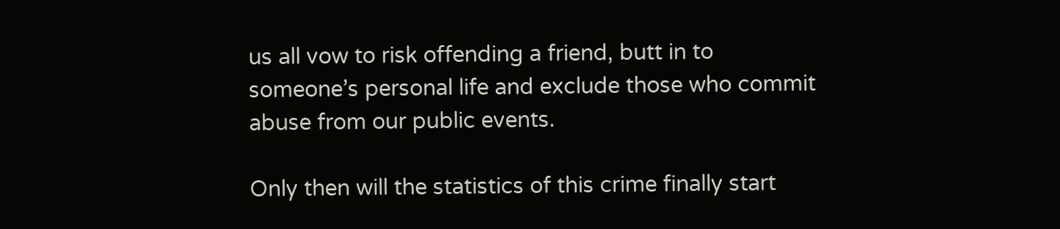us all vow to risk offending a friend, butt in to someone’s personal life and exclude those who commit abuse from our public events.

Only then will the statistics of this crime finally start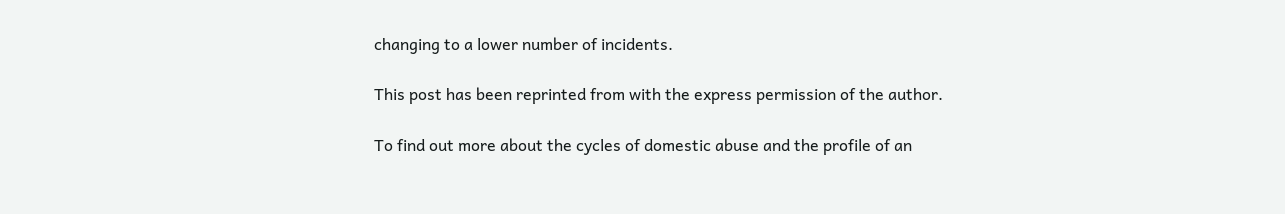changing to a lower number of incidents.

This post has been reprinted from with the express permission of the author.

To find out more about the cycles of domestic abuse and the profile of an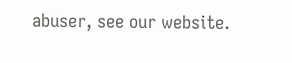abuser, see our website.